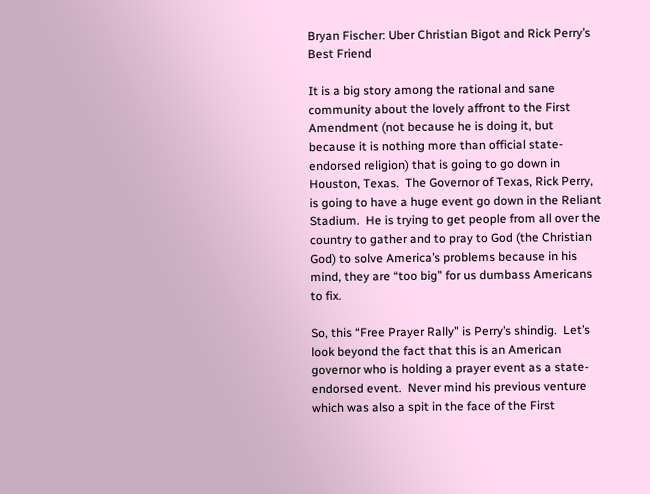Bryan Fischer: Uber Christian Bigot and Rick Perry’s Best Friend

It is a big story among the rational and sane community about the lovely affront to the First Amendment (not because he is doing it, but because it is nothing more than official state-endorsed religion) that is going to go down in Houston, Texas.  The Governor of Texas, Rick Perry, is going to have a huge event go down in the Reliant Stadium.  He is trying to get people from all over the country to gather and to pray to God (the Christian God) to solve America’s problems because in his mind, they are “too big” for us dumbass Americans to fix.

So, this “Free Prayer Rally” is Perry’s shindig.  Let’s look beyond the fact that this is an American governor who is holding a prayer event as a state-endorsed event.  Never mind his previous venture which was also a spit in the face of the First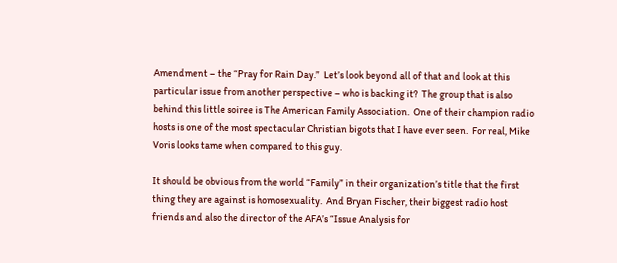Amendment – the “Pray for Rain Day.”  Let’s look beyond all of that and look at this particular issue from another perspective – who is backing it?  The group that is also behind this little soiree is The American Family Association.  One of their champion radio hosts is one of the most spectacular Christian bigots that I have ever seen.  For real, Mike Voris looks tame when compared to this guy.

It should be obvious from the world “Family” in their organization’s title that the first thing they are against is homosexuality.  And Bryan Fischer, their biggest radio host friends and also the director of the AFA’s “Issue Analysis for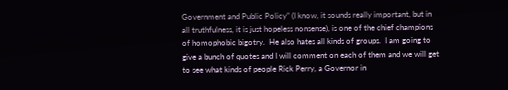Government and Public Policy” (I know, it sounds really important, but in all truthfulness, it is just hopeless nonsense), is one of the chief champions of homophobic bigotry.  He also hates all kinds of groups.  I am going to give a bunch of quotes and I will comment on each of them and we will get to see what kinds of people Rick Perry, a Governor in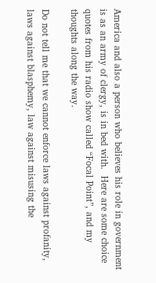America and also a person who believes his role in government is as an army of clergy, is in bed with.  Here are some choice quotes from his radio show called “Focal Point”, and my thoughts along the way.

Do not tell me that we cannot enforce laws against profanity, laws against blasphemy, law against misusing the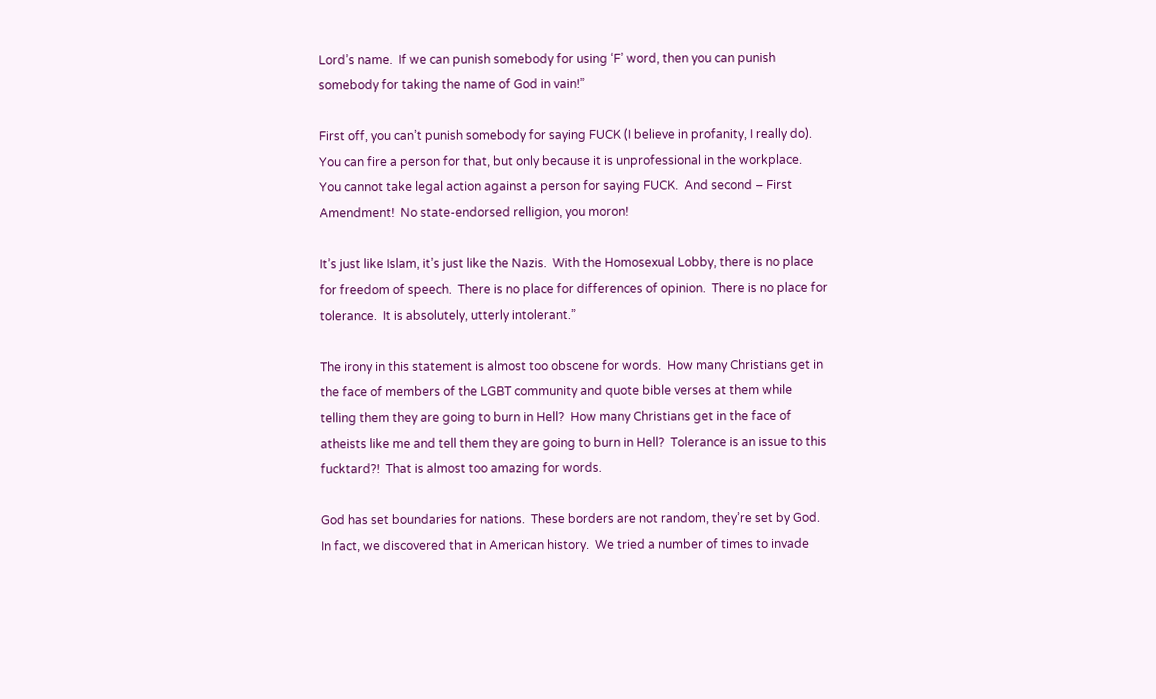Lord’s name.  If we can punish somebody for using ‘F’ word, then you can punish somebody for taking the name of God in vain!”

First off, you can’t punish somebody for saying FUCK (I believe in profanity, I really do).  You can fire a person for that, but only because it is unprofessional in the workplace.  You cannot take legal action against a person for saying FUCK.  And second – First Amendment!  No state-endorsed relligion, you moron!

It’s just like Islam, it’s just like the Nazis.  With the Homosexual Lobby, there is no place for freedom of speech.  There is no place for differences of opinion.  There is no place for tolerance.  It is absolutely, utterly intolerant.”

The irony in this statement is almost too obscene for words.  How many Christians get in the face of members of the LGBT community and quote bible verses at them while telling them they are going to burn in Hell?  How many Christians get in the face of atheists like me and tell them they are going to burn in Hell?  Tolerance is an issue to this fucktard?!  That is almost too amazing for words.

God has set boundaries for nations.  These borders are not random, they’re set by God.  In fact, we discovered that in American history.  We tried a number of times to invade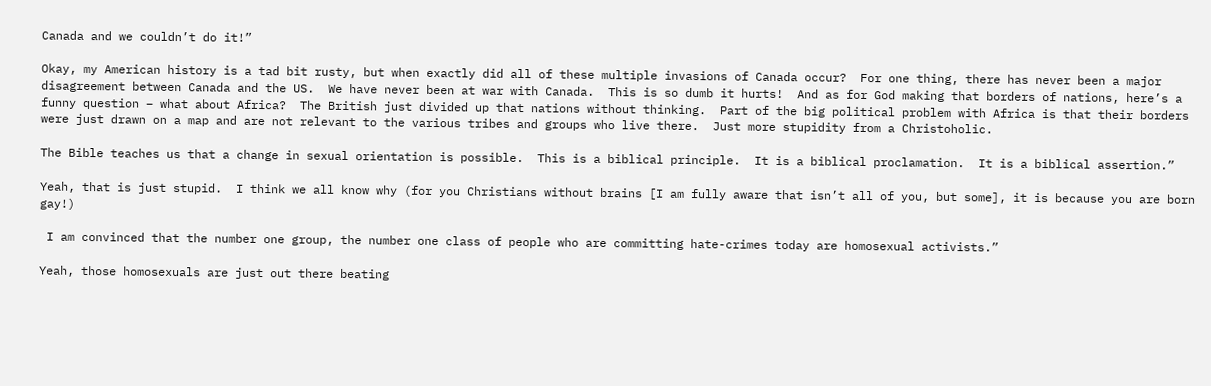Canada and we couldn’t do it!”

Okay, my American history is a tad bit rusty, but when exactly did all of these multiple invasions of Canada occur?  For one thing, there has never been a major disagreement between Canada and the US.  We have never been at war with Canada.  This is so dumb it hurts!  And as for God making that borders of nations, here’s a funny question – what about Africa?  The British just divided up that nations without thinking.  Part of the big political problem with Africa is that their borders were just drawn on a map and are not relevant to the various tribes and groups who live there.  Just more stupidity from a Christoholic.

The Bible teaches us that a change in sexual orientation is possible.  This is a biblical principle.  It is a biblical proclamation.  It is a biblical assertion.”

Yeah, that is just stupid.  I think we all know why (for you Christians without brains [I am fully aware that isn’t all of you, but some], it is because you are born gay!)

 I am convinced that the number one group, the number one class of people who are committing hate-crimes today are homosexual activists.”

Yeah, those homosexuals are just out there beating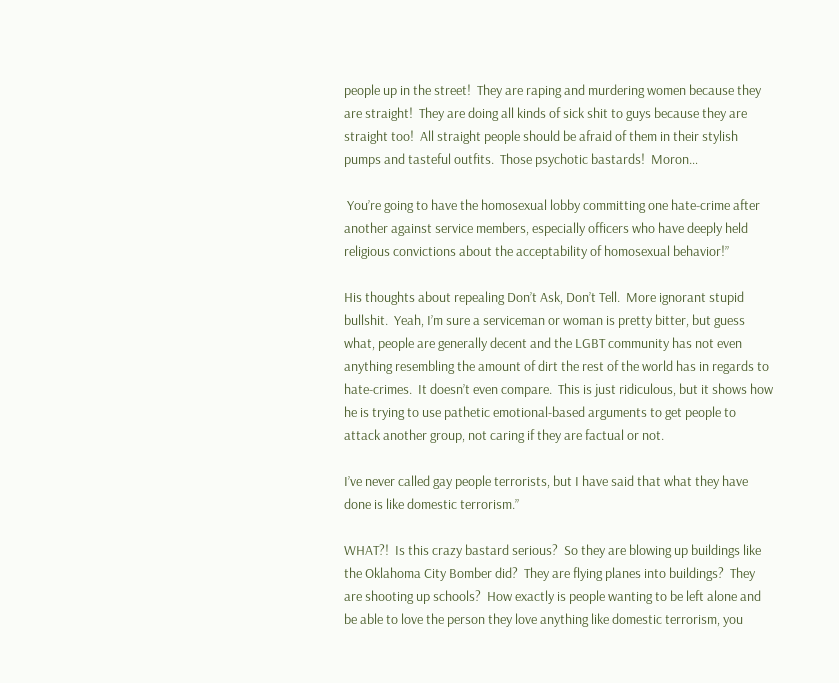people up in the street!  They are raping and murdering women because they are straight!  They are doing all kinds of sick shit to guys because they are straight too!  All straight people should be afraid of them in their stylish pumps and tasteful outfits.  Those psychotic bastards!  Moron…

 You’re going to have the homosexual lobby committing one hate-crime after another against service members, especially officers who have deeply held religious convictions about the acceptability of homosexual behavior!”

His thoughts about repealing Don’t Ask, Don’t Tell.  More ignorant stupid bullshit.  Yeah, I’m sure a serviceman or woman is pretty bitter, but guess what, people are generally decent and the LGBT community has not even anything resembling the amount of dirt the rest of the world has in regards to hate-crimes.  It doesn’t even compare.  This is just ridiculous, but it shows how he is trying to use pathetic emotional-based arguments to get people to attack another group, not caring if they are factual or not.

I’ve never called gay people terrorists, but I have said that what they have done is like domestic terrorism.”

WHAT?!  Is this crazy bastard serious?  So they are blowing up buildings like the Oklahoma City Bomber did?  They are flying planes into buildings?  They are shooting up schools?  How exactly is people wanting to be left alone and be able to love the person they love anything like domestic terrorism, you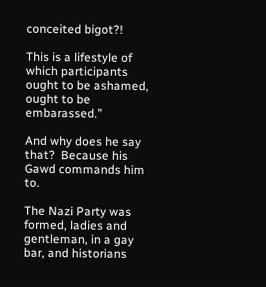conceited bigot?!

This is a lifestyle of which participants ought to be ashamed, ought to be embarassed.”

And why does he say that?  Because his Gawd commands him to.

The Nazi Party was formed, ladies and gentleman, in a gay bar, and historians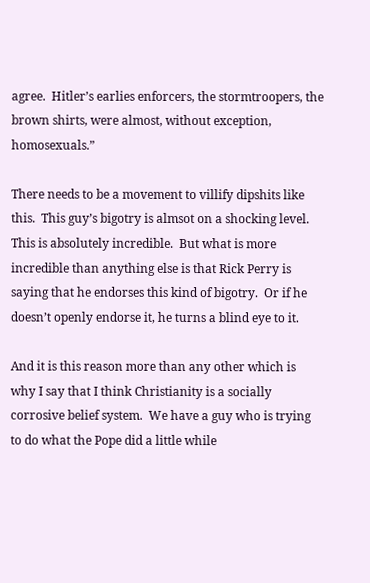agree.  Hitler’s earlies enforcers, the stormtroopers, the brown shirts, were almost, without exception, homosexuals.”

There needs to be a movement to villify dipshits like this.  This guy’s bigotry is almsot on a shocking level.  This is absolutely incredible.  But what is more incredible than anything else is that Rick Perry is saying that he endorses this kind of bigotry.  Or if he doesn’t openly endorse it, he turns a blind eye to it.

And it is this reason more than any other which is why I say that I think Christianity is a socially corrosive belief system.  We have a guy who is trying to do what the Pope did a little while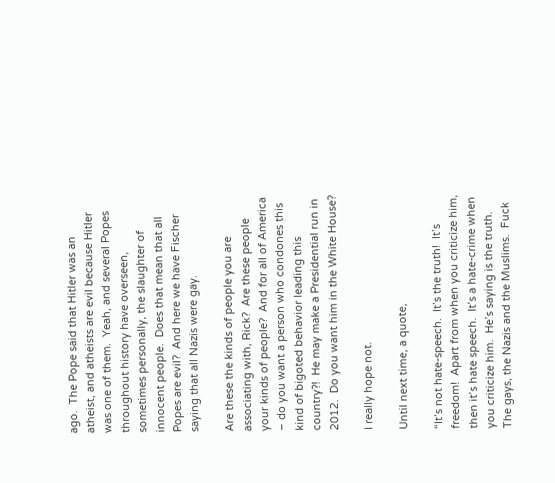ago.  The Pope said that Hitler was an atheist, and atheists are evil because Hitler was one of them.  Yeah, and several Popes throughout history have overseen, sometimes personally, the slaughter of innocent people.  Does that mean that all Popes are evil?  And here we have Fischer saying that all Nazis were gay.

Are these the kinds of people you are associating with, Rick?  Are these people your kinds of people?  And for all of America – do you want a person who condones this kind of bigoted behavior leading this country?!  He may make a Presidential run in 2012.  Do you want him in the White House?

I really hope not.

Until next time, a quote,

“It’s not hate-speech.  It’s the truth!  It’s freedom!  Apart from when you criticize him, then it’s hate speech.  It’s a hate-crime when you criticize him.  He’s saying is the truth.  The gays, the Nazis and the Muslims.  Fuck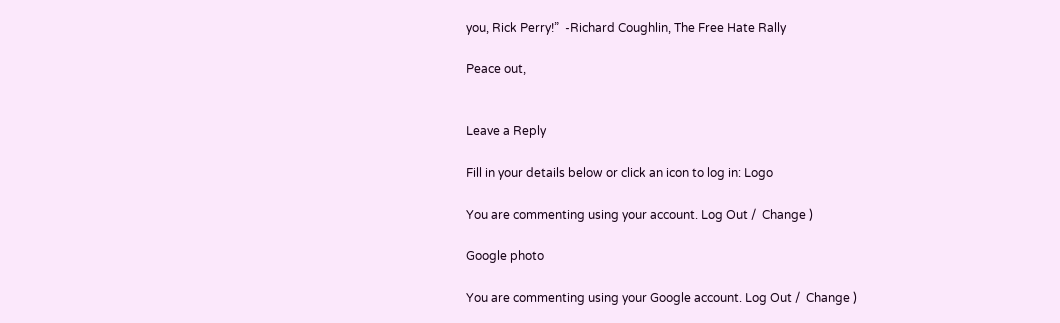you, Rick Perry!”  -Richard Coughlin, The Free Hate Rally

Peace out,


Leave a Reply

Fill in your details below or click an icon to log in: Logo

You are commenting using your account. Log Out /  Change )

Google photo

You are commenting using your Google account. Log Out /  Change )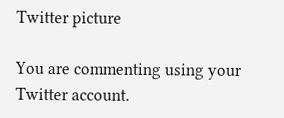Twitter picture

You are commenting using your Twitter account.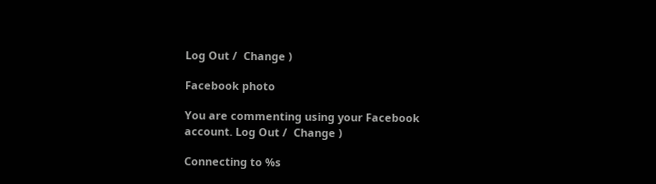Log Out /  Change )

Facebook photo

You are commenting using your Facebook account. Log Out /  Change )

Connecting to %s